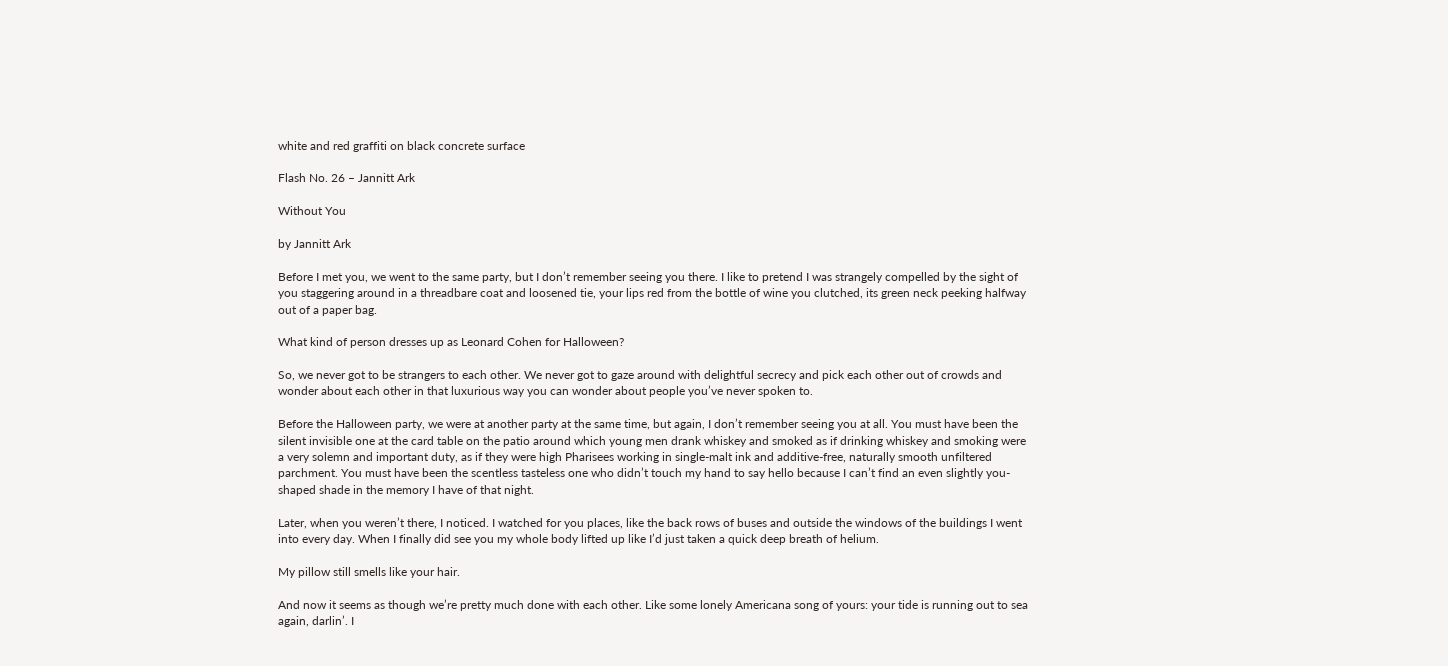white and red graffiti on black concrete surface

Flash No. 26 – Jannitt Ark

Without You

by Jannitt Ark

Before I met you, we went to the same party, but I don’t remember seeing you there. I like to pretend I was strangely compelled by the sight of you staggering around in a threadbare coat and loosened tie, your lips red from the bottle of wine you clutched, its green neck peeking halfway out of a paper bag.

What kind of person dresses up as Leonard Cohen for Halloween?

So, we never got to be strangers to each other. We never got to gaze around with delightful secrecy and pick each other out of crowds and wonder about each other in that luxurious way you can wonder about people you’ve never spoken to.

Before the Halloween party, we were at another party at the same time, but again, I don’t remember seeing you at all. You must have been the silent invisible one at the card table on the patio around which young men drank whiskey and smoked as if drinking whiskey and smoking were a very solemn and important duty, as if they were high Pharisees working in single-malt ink and additive-free, naturally smooth unfiltered parchment. You must have been the scentless tasteless one who didn’t touch my hand to say hello because I can’t find an even slightly you-shaped shade in the memory I have of that night.

Later, when you weren’t there, I noticed. I watched for you places, like the back rows of buses and outside the windows of the buildings I went into every day. When I finally did see you my whole body lifted up like I’d just taken a quick deep breath of helium.

My pillow still smells like your hair.

And now it seems as though we’re pretty much done with each other. Like some lonely Americana song of yours: your tide is running out to sea again, darlin’. I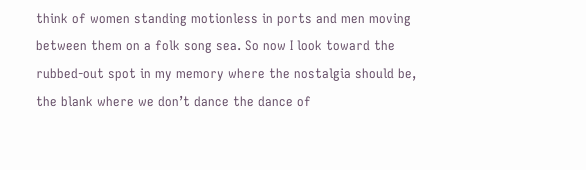think of women standing motionless in ports and men moving between them on a folk song sea. So now I look toward the rubbed-out spot in my memory where the nostalgia should be, the blank where we don’t dance the dance of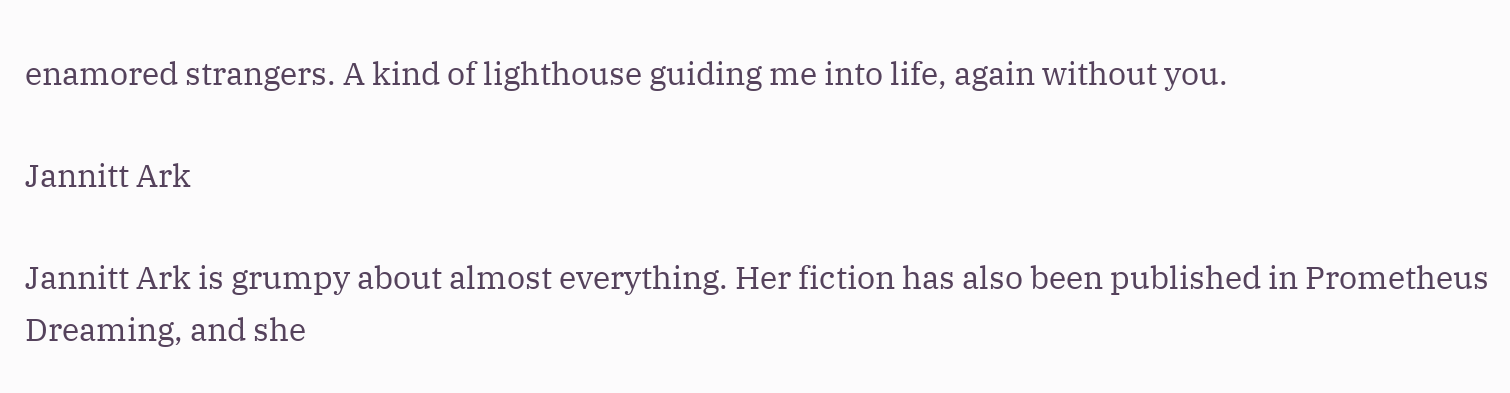enamored strangers. A kind of lighthouse guiding me into life, again without you.

Jannitt Ark

Jannitt Ark is grumpy about almost everything. Her fiction has also been published in Prometheus Dreaming, and she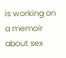is working on a memoir about sex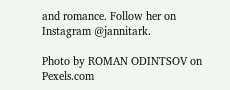and romance. Follow her on Instagram @jannitark.

Photo by ROMAN ODINTSOV on Pexels.com